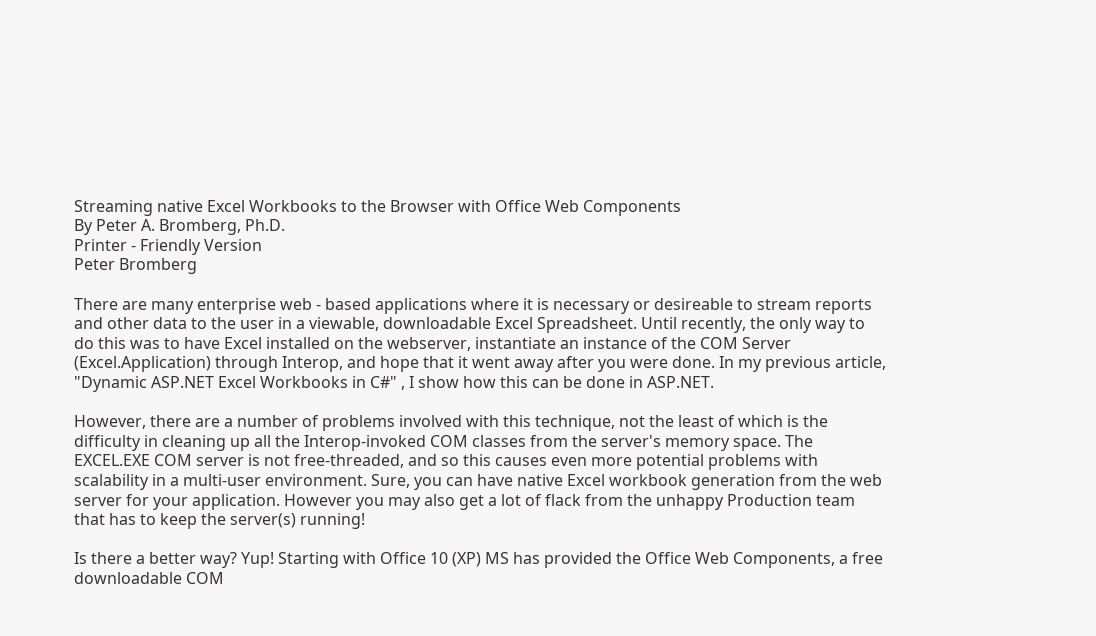Streaming native Excel Workbooks to the Browser with Office Web Components
By Peter A. Bromberg, Ph.D.
Printer - Friendly Version
Peter Bromberg

There are many enterprise web - based applications where it is necessary or desireable to stream reports and other data to the user in a viewable, downloadable Excel Spreadsheet. Until recently, the only way to do this was to have Excel installed on the webserver, instantiate an instance of the COM Server (Excel.Application) through Interop, and hope that it went away after you were done. In my previous article, "Dynamic ASP.NET Excel Workbooks in C#" , I show how this can be done in ASP.NET.

However, there are a number of problems involved with this technique, not the least of which is the difficulty in cleaning up all the Interop-invoked COM classes from the server's memory space. The EXCEL.EXE COM server is not free-threaded, and so this causes even more potential problems with scalability in a multi-user environment. Sure, you can have native Excel workbook generation from the web server for your application. However you may also get a lot of flack from the unhappy Production team that has to keep the server(s) running!

Is there a better way? Yup! Starting with Office 10 (XP) MS has provided the Office Web Components, a free downloadable COM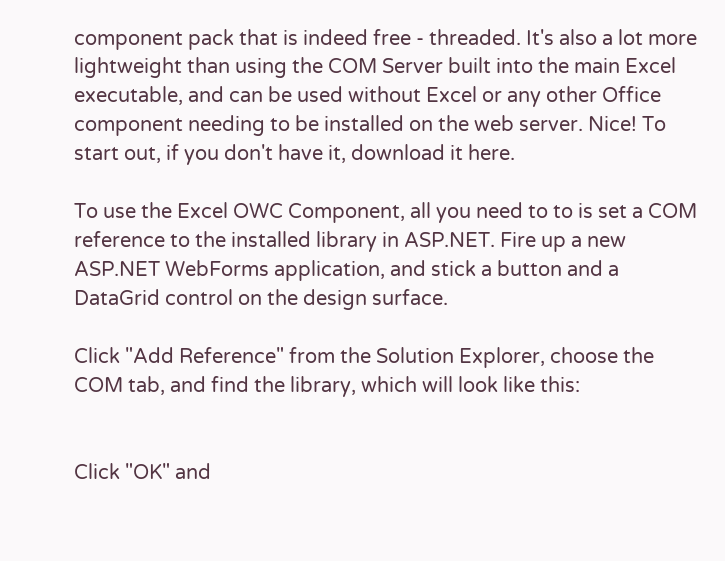component pack that is indeed free - threaded. It's also a lot more lightweight than using the COM Server built into the main Excel executable, and can be used without Excel or any other Office component needing to be installed on the web server. Nice! To start out, if you don't have it, download it here.

To use the Excel OWC Component, all you need to to is set a COM reference to the installed library in ASP.NET. Fire up a new ASP.NET WebForms application, and stick a button and a DataGrid control on the design surface.

Click "Add Reference" from the Solution Explorer, choose the COM tab, and find the library, which will look like this:


Click "OK" and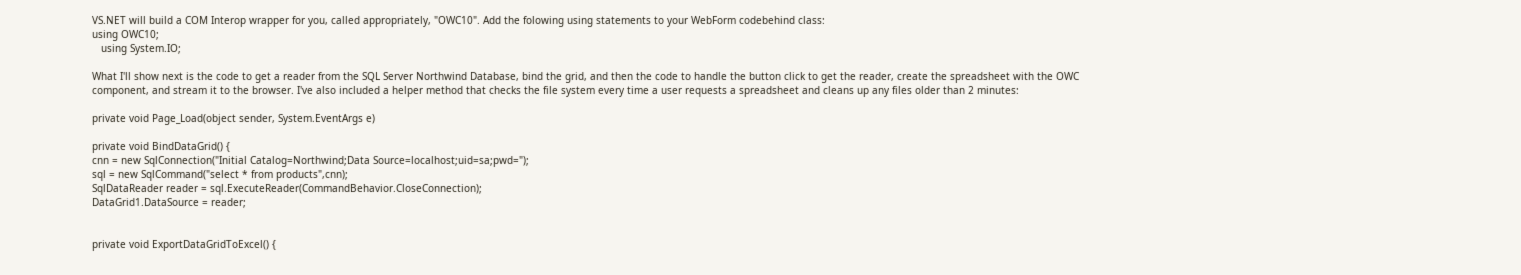VS.NET will build a COM Interop wrapper for you, called appropriately, "OWC10". Add the folowing using statements to your WebForm codebehind class:
using OWC10;
   using System.IO;

What I'll show next is the code to get a reader from the SQL Server Northwind Database, bind the grid, and then the code to handle the button click to get the reader, create the spreadsheet with the OWC component, and stream it to the browser. I've also included a helper method that checks the file system every time a user requests a spreadsheet and cleans up any files older than 2 minutes:

private void Page_Load(object sender, System.EventArgs e)

private void BindDataGrid() {
cnn = new SqlConnection("Initial Catalog=Northwind;Data Source=localhost;uid=sa;pwd=");
sql = new SqlCommand("select * from products",cnn);
SqlDataReader reader = sql.ExecuteReader(CommandBehavior.CloseConnection);
DataGrid1.DataSource = reader;


private void ExportDataGridToExcel() {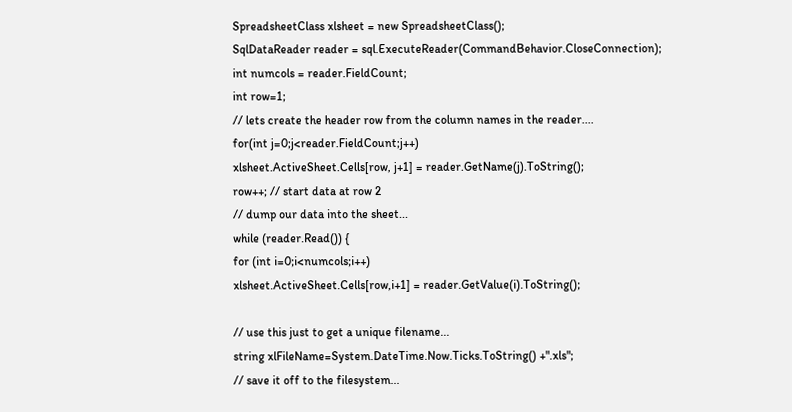SpreadsheetClass xlsheet = new SpreadsheetClass();
SqlDataReader reader = sql.ExecuteReader(CommandBehavior.CloseConnection);
int numcols = reader.FieldCount;
int row=1;
// lets create the header row from the column names in the reader....
for(int j=0;j<reader.FieldCount;j++)
xlsheet.ActiveSheet.Cells[row, j+1] = reader.GetName(j).ToString();
row++; // start data at row 2
// dump our data into the sheet...
while (reader.Read()) {
for (int i=0;i<numcols;i++)
xlsheet.ActiveSheet.Cells[row,i+1] = reader.GetValue(i).ToString();

// use this just to get a unique filename...
string xlFileName=System.DateTime.Now.Ticks.ToString() +".xls";
// save it off to the filesystem...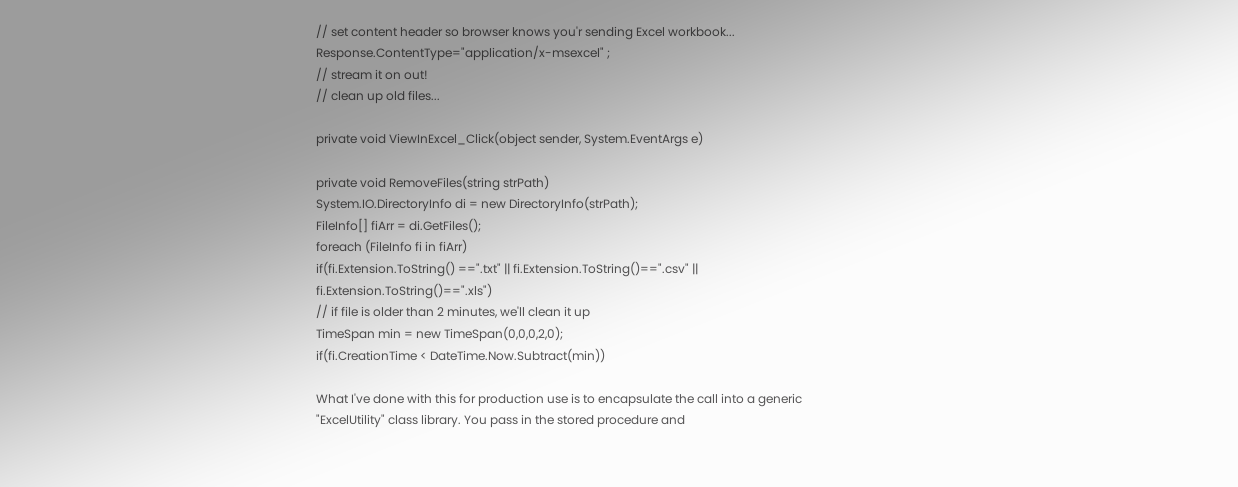// set content header so browser knows you'r sending Excel workbook...
Response.ContentType="application/x-msexcel" ;
// stream it on out!
// clean up old files...

private void ViewInExcel_Click(object sender, System.EventArgs e)

private void RemoveFiles(string strPath)
System.IO.DirectoryInfo di = new DirectoryInfo(strPath);
FileInfo[] fiArr = di.GetFiles();
foreach (FileInfo fi in fiArr)
if(fi.Extension.ToString() ==".txt" || fi.Extension.ToString()==".csv" || fi.Extension.ToString()==".xls")
// if file is older than 2 minutes, we'll clean it up
TimeSpan min = new TimeSpan(0,0,0,2,0);
if(fi.CreationTime < DateTime.Now.Subtract(min))

What I've done with this for production use is to encapsulate the call into a generic "ExcelUtility" class library. You pass in the stored procedure and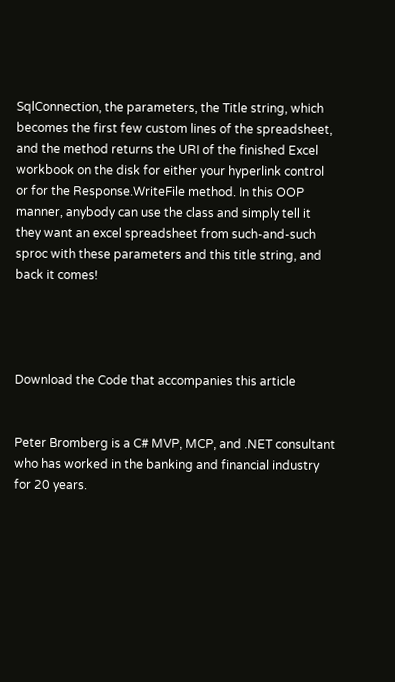SqlConnection, the parameters, the Title string, which becomes the first few custom lines of the spreadsheet, and the method returns the URI of the finished Excel workbook on the disk for either your hyperlink control or for the Response.WriteFile method. In this OOP manner, anybody can use the class and simply tell it they want an excel spreadsheet from such-and-such sproc with these parameters and this title string, and back it comes!




Download the Code that accompanies this article


Peter Bromberg is a C# MVP, MCP, and .NET consultant who has worked in the banking and financial industry for 20 years.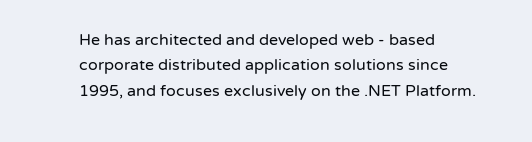He has architected and developed web - based corporate distributed application solutions since 1995, and focuses exclusively on the .NET Platform.